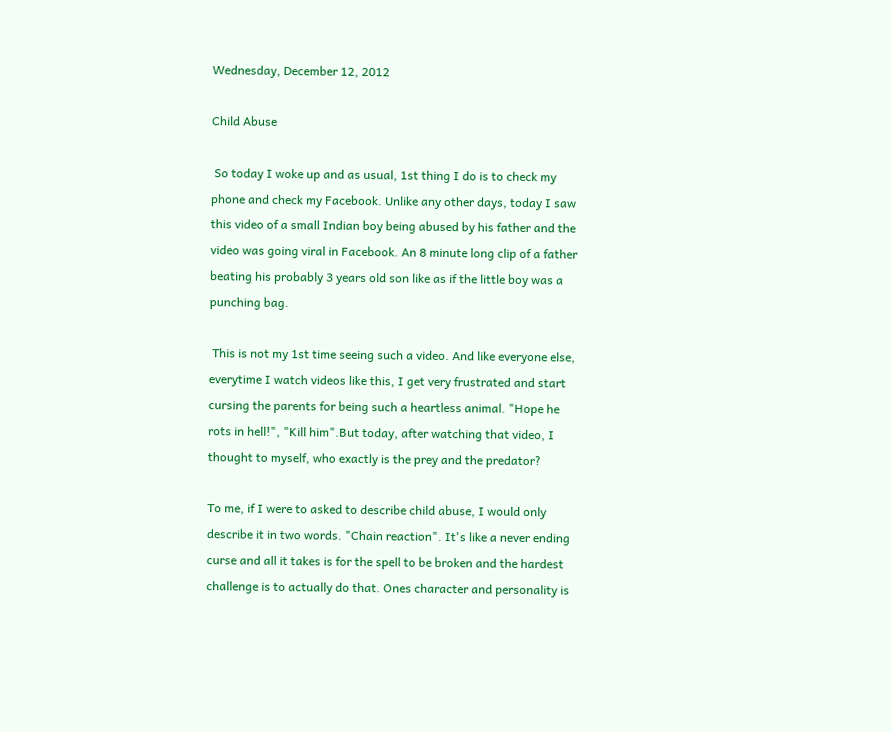Wednesday, December 12, 2012

Child Abuse

 So today I woke up and as usual, 1st thing I do is to check my phone and check my Facebook. Unlike any other days, today I saw this video of a small Indian boy being abused by his father and the video was going viral in Facebook. An 8 minute long clip of a father beating his probably 3 years old son like as if the little boy was a punching bag.

 This is not my 1st time seeing such a video. And like everyone else, everytime I watch videos like this, I get very frustrated and start cursing the parents for being such a heartless animal. "Hope he rots in hell!", "Kill him".But today, after watching that video, I thought to myself, who exactly is the prey and the predator?

To me, if I were to asked to describe child abuse, I would only describe it in two words. "Chain reaction". It's like a never ending curse and all it takes is for the spell to be broken and the hardest challenge is to actually do that. Ones character and personality is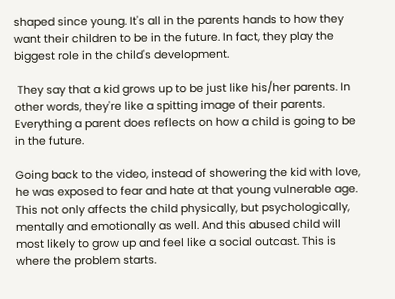shaped since young. It's all in the parents hands to how they want their children to be in the future. In fact, they play the biggest role in the child's development.

 They say that a kid grows up to be just like his/her parents. In other words, they're like a spitting image of their parents. Everything a parent does reflects on how a child is going to be in the future.

Going back to the video, instead of showering the kid with love, he was exposed to fear and hate at that young vulnerable age. This not only affects the child physically, but psychologically, mentally and emotionally as well. And this abused child will most likely to grow up and feel like a social outcast. This is where the problem starts.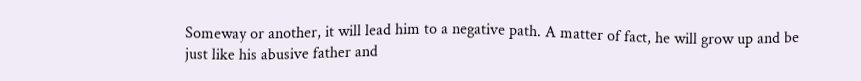Someway or another, it will lead him to a negative path. A matter of fact, he will grow up and be just like his abusive father and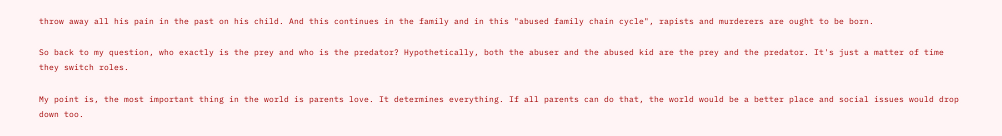throw away all his pain in the past on his child. And this continues in the family and in this "abused family chain cycle", rapists and murderers are ought to be born.

So back to my question, who exactly is the prey and who is the predator? Hypothetically, both the abuser and the abused kid are the prey and the predator. It's just a matter of time they switch roles.

My point is, the most important thing in the world is parents love. It determines everything. If all parents can do that, the world would be a better place and social issues would drop down too.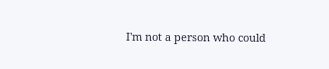I'm not a person who could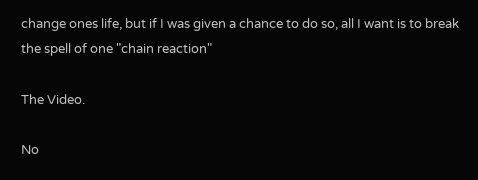change ones life, but if I was given a chance to do so, all I want is to break the spell of one "chain reaction"

The Video.

No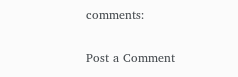comments:

Post a Comment